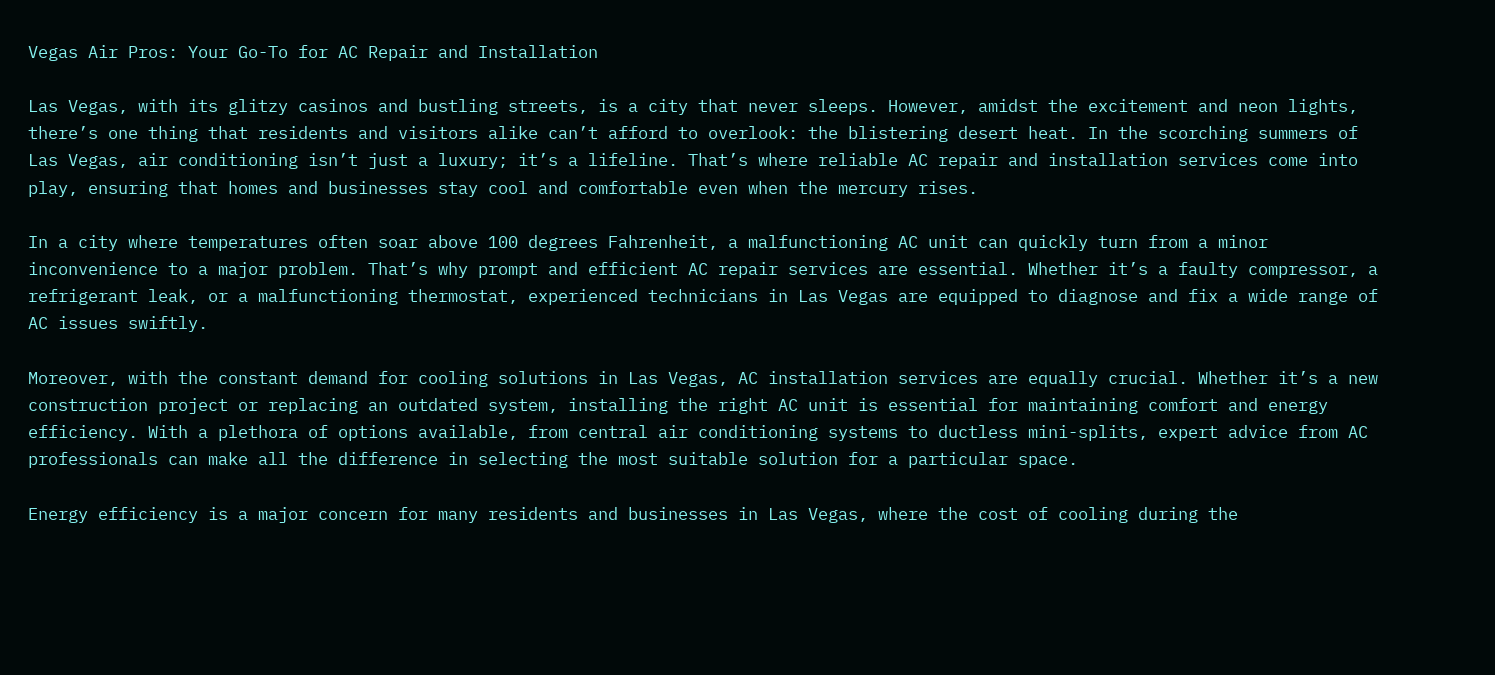Vegas Air Pros: Your Go-To for AC Repair and Installation

Las Vegas, with its glitzy casinos and bustling streets, is a city that never sleeps. However, amidst the excitement and neon lights, there’s one thing that residents and visitors alike can’t afford to overlook: the blistering desert heat. In the scorching summers of Las Vegas, air conditioning isn’t just a luxury; it’s a lifeline. That’s where reliable AC repair and installation services come into play, ensuring that homes and businesses stay cool and comfortable even when the mercury rises.

In a city where temperatures often soar above 100 degrees Fahrenheit, a malfunctioning AC unit can quickly turn from a minor inconvenience to a major problem. That’s why prompt and efficient AC repair services are essential. Whether it’s a faulty compressor, a refrigerant leak, or a malfunctioning thermostat, experienced technicians in Las Vegas are equipped to diagnose and fix a wide range of AC issues swiftly.

Moreover, with the constant demand for cooling solutions in Las Vegas, AC installation services are equally crucial. Whether it’s a new construction project or replacing an outdated system, installing the right AC unit is essential for maintaining comfort and energy efficiency. With a plethora of options available, from central air conditioning systems to ductless mini-splits, expert advice from AC professionals can make all the difference in selecting the most suitable solution for a particular space.

Energy efficiency is a major concern for many residents and businesses in Las Vegas, where the cost of cooling during the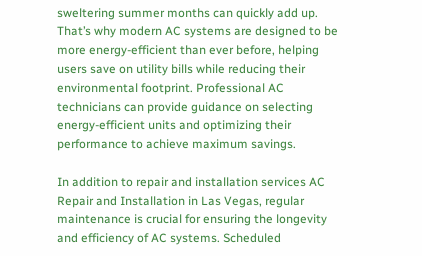sweltering summer months can quickly add up. That’s why modern AC systems are designed to be more energy-efficient than ever before, helping users save on utility bills while reducing their environmental footprint. Professional AC technicians can provide guidance on selecting energy-efficient units and optimizing their performance to achieve maximum savings.

In addition to repair and installation services AC Repair and Installation in Las Vegas, regular maintenance is crucial for ensuring the longevity and efficiency of AC systems. Scheduled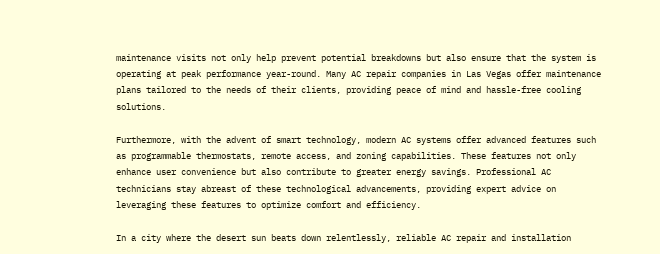maintenance visits not only help prevent potential breakdowns but also ensure that the system is operating at peak performance year-round. Many AC repair companies in Las Vegas offer maintenance plans tailored to the needs of their clients, providing peace of mind and hassle-free cooling solutions.

Furthermore, with the advent of smart technology, modern AC systems offer advanced features such as programmable thermostats, remote access, and zoning capabilities. These features not only enhance user convenience but also contribute to greater energy savings. Professional AC technicians stay abreast of these technological advancements, providing expert advice on leveraging these features to optimize comfort and efficiency.

In a city where the desert sun beats down relentlessly, reliable AC repair and installation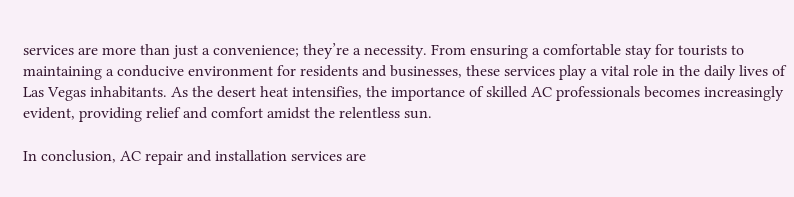services are more than just a convenience; they’re a necessity. From ensuring a comfortable stay for tourists to maintaining a conducive environment for residents and businesses, these services play a vital role in the daily lives of Las Vegas inhabitants. As the desert heat intensifies, the importance of skilled AC professionals becomes increasingly evident, providing relief and comfort amidst the relentless sun.

In conclusion, AC repair and installation services are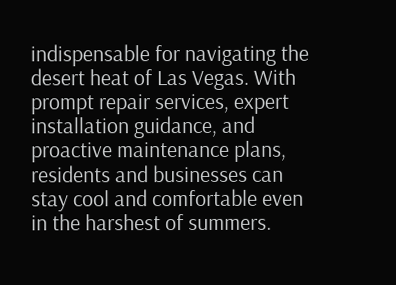indispensable for navigating the desert heat of Las Vegas. With prompt repair services, expert installation guidance, and proactive maintenance plans, residents and businesses can stay cool and comfortable even in the harshest of summers.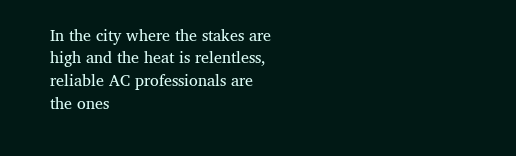In the city where the stakes are high and the heat is relentless, reliable AC professionals are the ones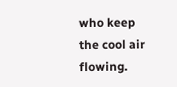who keep the cool air flowing.